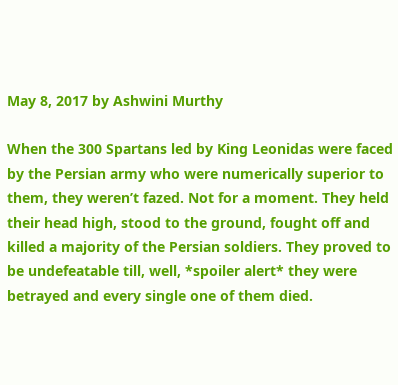May 8, 2017 by Ashwini Murthy

When the 300 Spartans led by King Leonidas were faced by the Persian army who were numerically superior to them, they weren’t fazed. Not for a moment. They held their head high, stood to the ground, fought off and killed a majority of the Persian soldiers. They proved to be undefeatable till, well, *spoiler alert* they were betrayed and every single one of them died.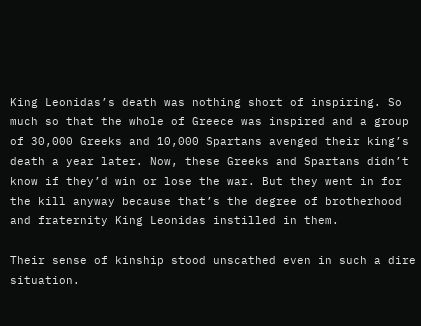King Leonidas’s death was nothing short of inspiring. So much so that the whole of Greece was inspired and a group of 30,000 Greeks and 10,000 Spartans avenged their king’s death a year later. Now, these Greeks and Spartans didn’t know if they’d win or lose the war. But they went in for the kill anyway because that’s the degree of brotherhood and fraternity King Leonidas instilled in them.

Their sense of kinship stood unscathed even in such a dire situation.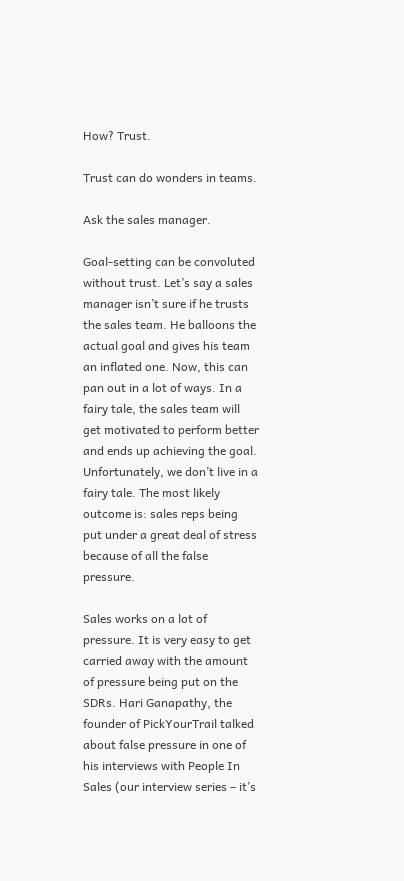How? Trust.

Trust can do wonders in teams.

Ask the sales manager.

Goal-setting can be convoluted without trust. Let’s say a sales manager isn’t sure if he trusts the sales team. He balloons the actual goal and gives his team an inflated one. Now, this can pan out in a lot of ways. In a fairy tale, the sales team will get motivated to perform better and ends up achieving the goal. Unfortunately, we don’t live in a fairy tale. The most likely outcome is: sales reps being put under a great deal of stress because of all the false pressure.

Sales works on a lot of pressure. It is very easy to get carried away with the amount of pressure being put on the SDRs. Hari Ganapathy, the founder of PickYourTrail talked about false pressure in one of his interviews with People In Sales (our interview series – it’s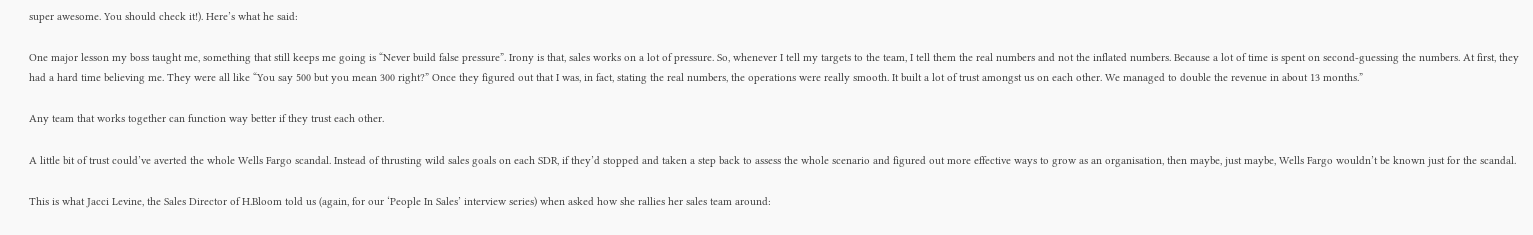super awesome. You should check it!). Here’s what he said:

One major lesson my boss taught me, something that still keeps me going is “Never build false pressure”. Irony is that, sales works on a lot of pressure. So, whenever I tell my targets to the team, I tell them the real numbers and not the inflated numbers. Because a lot of time is spent on second-guessing the numbers. At first, they had a hard time believing me. They were all like “You say 500 but you mean 300 right?” Once they figured out that I was, in fact, stating the real numbers, the operations were really smooth. It built a lot of trust amongst us on each other. We managed to double the revenue in about 13 months.”

Any team that works together can function way better if they trust each other.

A little bit of trust could’ve averted the whole Wells Fargo scandal. Instead of thrusting wild sales goals on each SDR, if they’d stopped and taken a step back to assess the whole scenario and figured out more effective ways to grow as an organisation, then maybe, just maybe, Wells Fargo wouldn’t be known just for the scandal.

This is what Jacci Levine, the Sales Director of H.Bloom told us (again, for our ‘People In Sales’ interview series) when asked how she rallies her sales team around: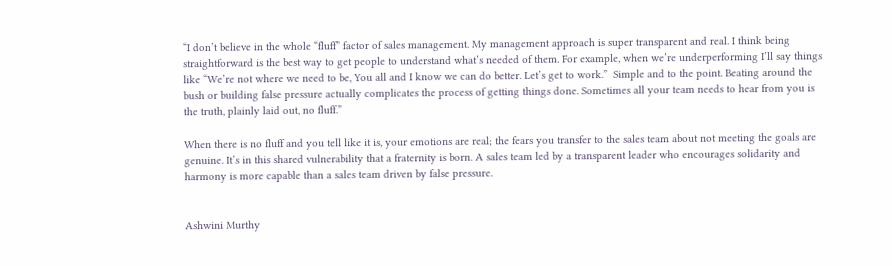“I don’t believe in the whole “fluff” factor of sales management. My management approach is super transparent and real. I think being straightforward is the best way to get people to understand what’s needed of them. For example, when we’re underperforming I’ll say things like “We’re not where we need to be, You all and I know we can do better. Let’s get to work.”  Simple and to the point. Beating around the bush or building false pressure actually complicates the process of getting things done. Sometimes all your team needs to hear from you is the truth, plainly laid out, no fluff.”

When there is no fluff and you tell like it is, your emotions are real; the fears you transfer to the sales team about not meeting the goals are genuine. It’s in this shared vulnerability that a fraternity is born. A sales team led by a transparent leader who encourages solidarity and harmony is more capable than a sales team driven by false pressure.


Ashwini Murthy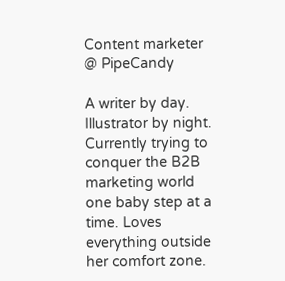Content marketer @ PipeCandy

A writer by day. Illustrator by night. Currently trying to conquer the B2B marketing world one baby step at a time. Loves everything outside her comfort zone.